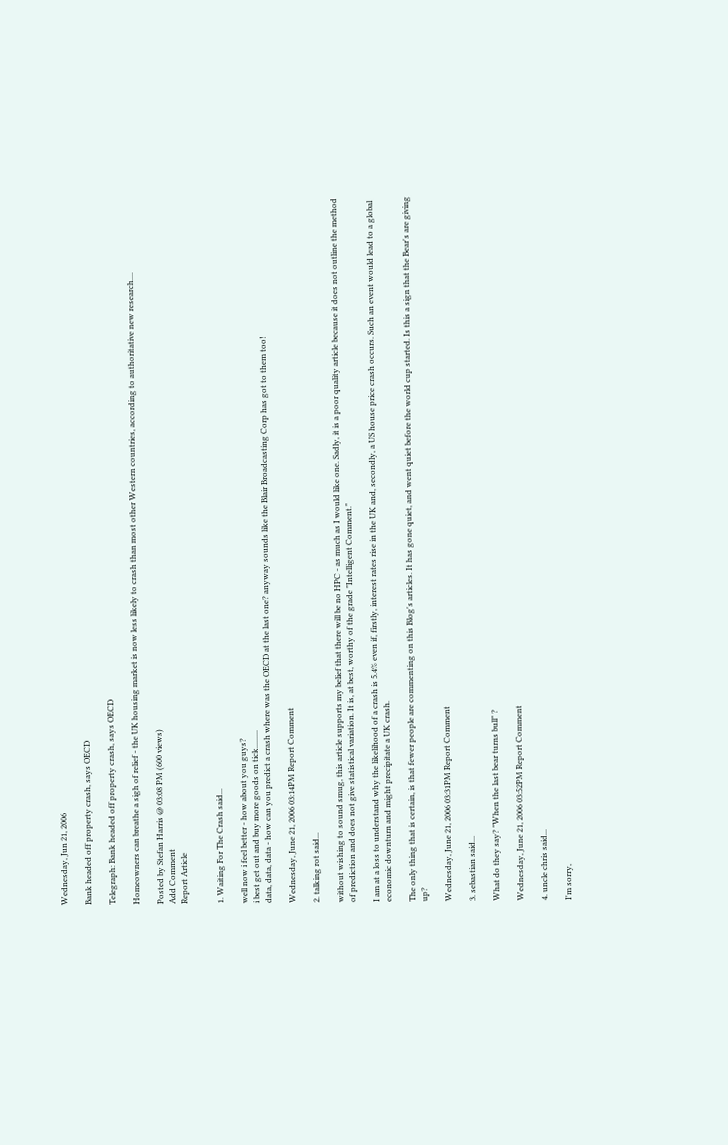Wednesday, Jun 21, 2006

Bank headed off property crash, says OECD

Telegraph: Bank headed off property crash, says OECD

Homeowners can breathe a sigh of relief - the UK housing market is now less likely to crash than most other Western countries, according to authoritative new research....

Posted by Stefan Harris @ 03:08 PM (600 views)
Add Comment
Report Article


1. Waiting For The Crash said...

well now i feel better - how about you guys?
i best get out and buy more goods on tick.........
data, data, data - how can you predict a crash where was the OECD at the last one? anyway sounds like the Blair Broadcasting Corp has got to them too!

Wednesday, June 21, 2006 03:14PM Report Comment

2. talking rot said...

without wishing to sound smug, this article supports my belief that there will be no HPC - as much as I would like one. Sadly, it is a poor quality article because it does not outline the method of prediction and does not give statistical variation. It is, at best, worthy of the grade "Intelligent Comment."

I am at a loss to understand why the likelihood of a crash is 5.4% even if, firstly, interest rates rise in the UK and, secondly, a US house price crash occurs. Such an event would lead to a global economic downturn and might precipitate a UK crash.

The only thing that is certain, is that fewer people are commenting on this Blog's articles. It has gone quiet, and went quiet before the world cup started. Is this a sign that the Bear's are giving up?

Wednesday, June 21, 2006 03:31PM Report Comment

3. sebastian said...

What do they say? "When the last bear turns bull" ?

Wednesday, June 21, 2006 03:52PM Report Comment

4. uncle chris said...

I'm sorry,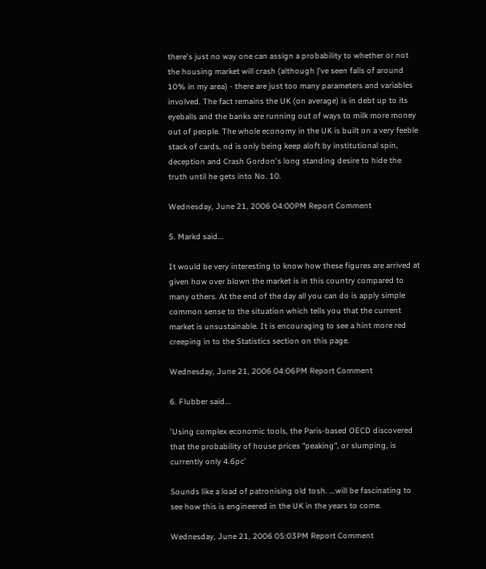there's just no way one can assign a probability to whether or not the housing market will crash (although |'ve seen falls of around 10% in my area) - there are just too many parameters and variables involved. The fact remains the UK (on average) is in debt up to its eyeballs and the banks are running out of ways to milk more money out of people. The whole economy in the UK is built on a very feeble stack of cards, nd is only being keep aloft by institutional spin, deception and Crash Gordon's long standing desire to hide the truth until he gets into No. 10.

Wednesday, June 21, 2006 04:00PM Report Comment

5. Markd said...

It would be very interesting to know how these figures are arrived at given how over blown the market is in this country compared to many others. At the end of the day all you can do is apply simple common sense to the situation which tells you that the current market is unsustainable. It is encouraging to see a hint more red creeping in to the Statistics section on this page.

Wednesday, June 21, 2006 04:06PM Report Comment

6. Flubber said...

'Using complex economic tools, the Paris-based OECD discovered that the probability of house prices "peaking", or slumping, is currently only 4.6pc'

Sounds like a load of patronising old tosh. ...will be fascinating to see how this is engineered in the UK in the years to come.

Wednesday, June 21, 2006 05:03PM Report Comment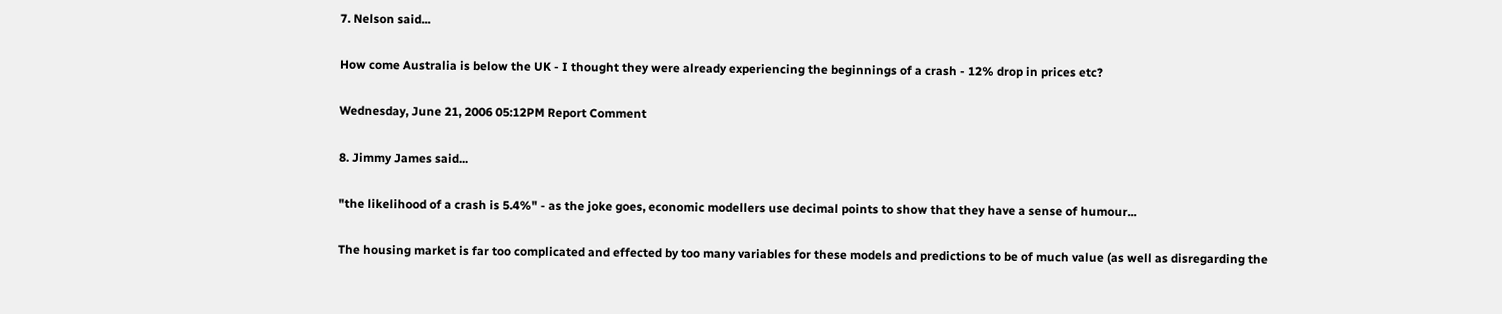7. Nelson said...

How come Australia is below the UK - I thought they were already experiencing the beginnings of a crash - 12% drop in prices etc?

Wednesday, June 21, 2006 05:12PM Report Comment

8. Jimmy James said...

"the likelihood of a crash is 5.4%" - as the joke goes, economic modellers use decimal points to show that they have a sense of humour...

The housing market is far too complicated and effected by too many variables for these models and predictions to be of much value (as well as disregarding the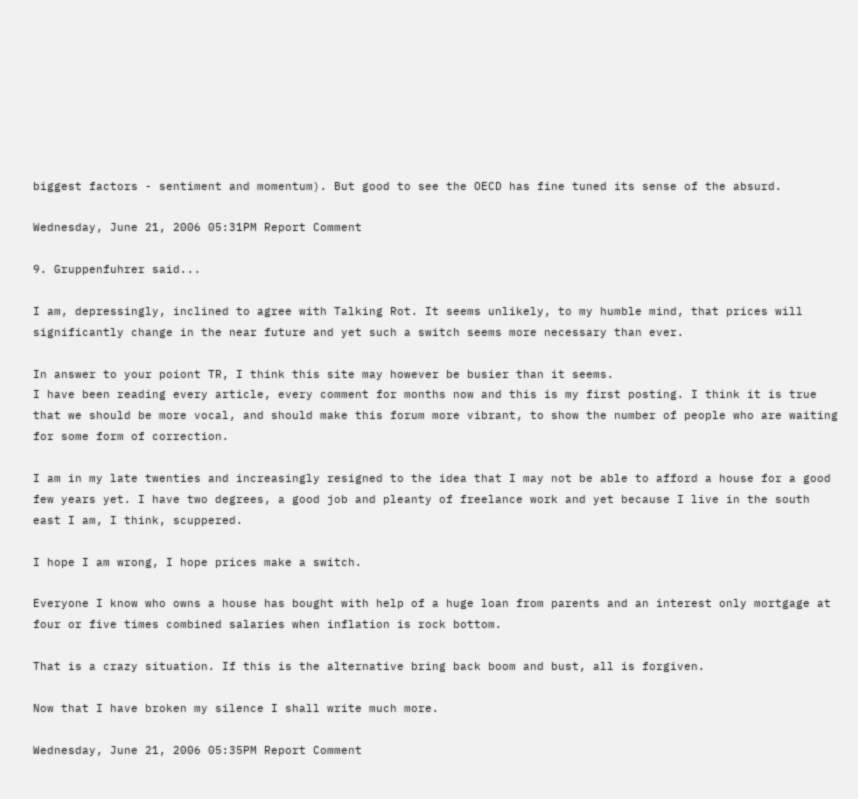biggest factors - sentiment and momentum). But good to see the OECD has fine tuned its sense of the absurd.

Wednesday, June 21, 2006 05:31PM Report Comment

9. Gruppenfuhrer said...

I am, depressingly, inclined to agree with Talking Rot. It seems unlikely, to my humble mind, that prices will significantly change in the near future and yet such a switch seems more necessary than ever.

In answer to your poiont TR, I think this site may however be busier than it seems.
I have been reading every article, every comment for months now and this is my first posting. I think it is true that we should be more vocal, and should make this forum more vibrant, to show the number of people who are waiting for some form of correction.

I am in my late twenties and increasingly resigned to the idea that I may not be able to afford a house for a good few years yet. I have two degrees, a good job and pleanty of freelance work and yet because I live in the south east I am, I think, scuppered.

I hope I am wrong, I hope prices make a switch.

Everyone I know who owns a house has bought with help of a huge loan from parents and an interest only mortgage at four or five times combined salaries when inflation is rock bottom.

That is a crazy situation. If this is the alternative bring back boom and bust, all is forgiven.

Now that I have broken my silence I shall write much more.

Wednesday, June 21, 2006 05:35PM Report Comment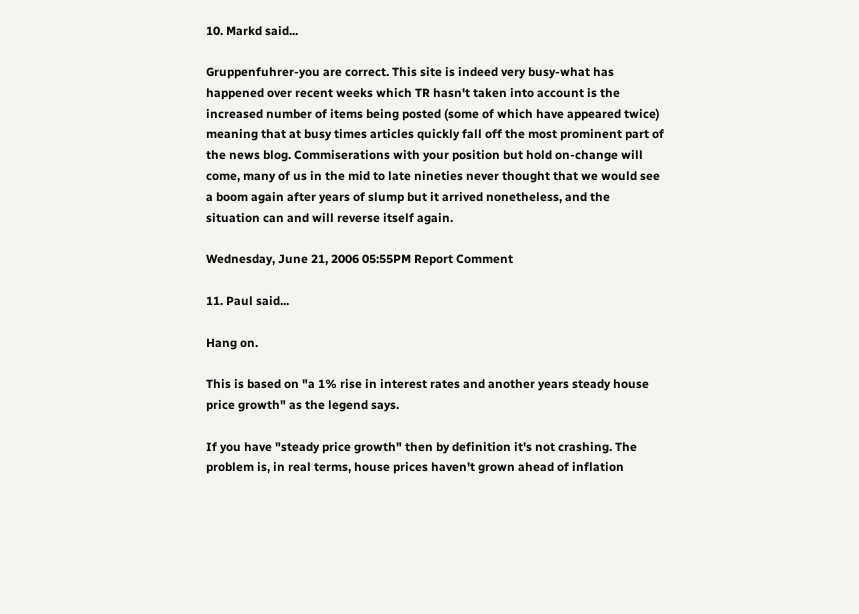10. Markd said...

Gruppenfuhrer-you are correct. This site is indeed very busy-what has happened over recent weeks which TR hasn't taken into account is the increased number of items being posted (some of which have appeared twice) meaning that at busy times articles quickly fall off the most prominent part of the news blog. Commiserations with your position but hold on-change will come, many of us in the mid to late nineties never thought that we would see a boom again after years of slump but it arrived nonetheless, and the situation can and will reverse itself again.

Wednesday, June 21, 2006 05:55PM Report Comment

11. Paul said...

Hang on.

This is based on "a 1% rise in interest rates and another years steady house price growth" as the legend says.

If you have "steady price growth" then by definition it's not crashing. The problem is, in real terms, house prices haven't grown ahead of inflation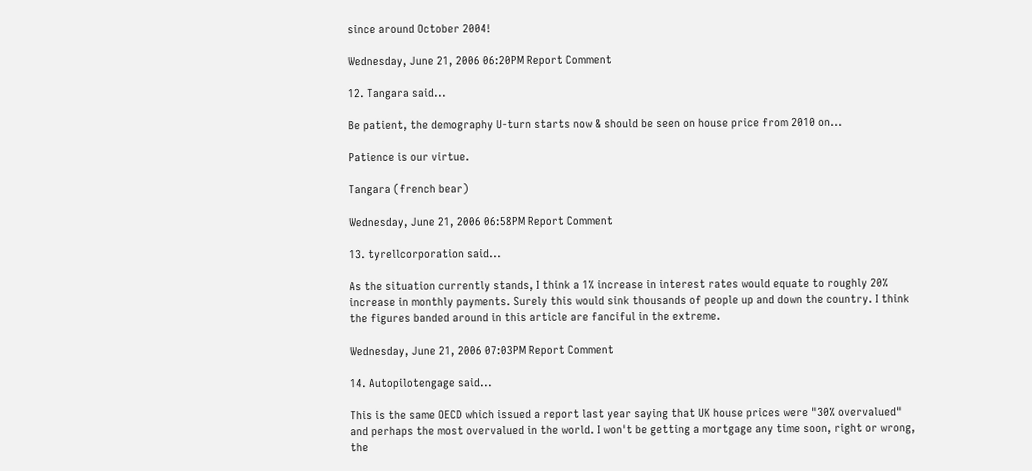since around October 2004!

Wednesday, June 21, 2006 06:20PM Report Comment

12. Tangara said...

Be patient, the demography U-turn starts now & should be seen on house price from 2010 on...

Patience is our virtue.

Tangara (french bear)

Wednesday, June 21, 2006 06:58PM Report Comment

13. tyrellcorporation said...

As the situation currently stands, I think a 1% increase in interest rates would equate to roughly 20% increase in monthly payments. Surely this would sink thousands of people up and down the country. I think the figures banded around in this article are fanciful in the extreme.

Wednesday, June 21, 2006 07:03PM Report Comment

14. Autopilotengage said...

This is the same OECD which issued a report last year saying that UK house prices were "30% overvalued" and perhaps the most overvalued in the world. I won't be getting a mortgage any time soon, right or wrong, the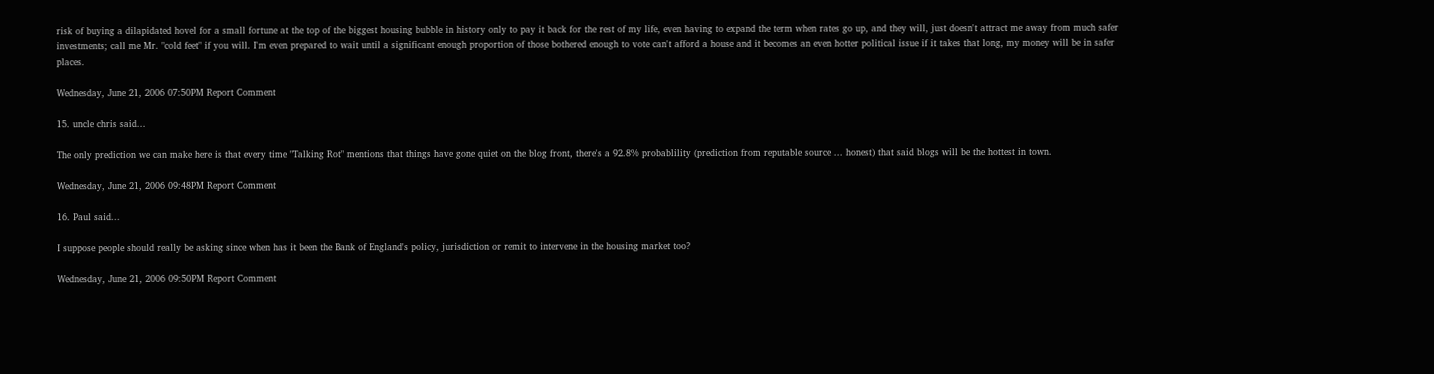risk of buying a dilapidated hovel for a small fortune at the top of the biggest housing bubble in history only to pay it back for the rest of my life, even having to expand the term when rates go up, and they will, just doesn't attract me away from much safer investments; call me Mr. "cold feet" if you will. I'm even prepared to wait until a significant enough proportion of those bothered enough to vote can't afford a house and it becomes an even hotter political issue if it takes that long, my money will be in safer places.

Wednesday, June 21, 2006 07:50PM Report Comment

15. uncle chris said...

The only prediction we can make here is that every time "Talking Rot" mentions that things have gone quiet on the blog front, there's a 92.8% probablility (prediction from reputable source ... honest) that said blogs will be the hottest in town.

Wednesday, June 21, 2006 09:48PM Report Comment

16. Paul said...

I suppose people should really be asking since when has it been the Bank of England's policy, jurisdiction or remit to intervene in the housing market too?

Wednesday, June 21, 2006 09:50PM Report Comment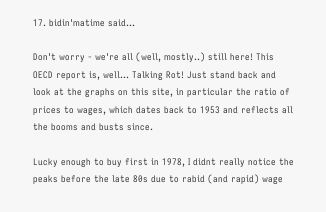17. bidin'matime said...

Don't worry - we're all (well, mostly..) still here! This OECD report is, well... Talking Rot! Just stand back and look at the graphs on this site, in particular the ratio of prices to wages, which dates back to 1953 and reflects all the booms and busts since.

Lucky enough to buy first in 1978, I didnt really notice the peaks before the late 80s due to rabid (and rapid) wage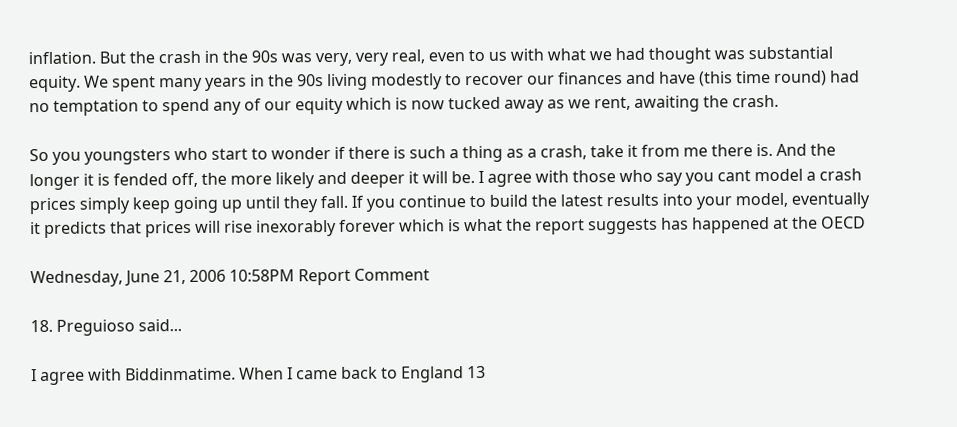inflation. But the crash in the 90s was very, very real, even to us with what we had thought was substantial equity. We spent many years in the 90s living modestly to recover our finances and have (this time round) had no temptation to spend any of our equity which is now tucked away as we rent, awaiting the crash.

So you youngsters who start to wonder if there is such a thing as a crash, take it from me there is. And the longer it is fended off, the more likely and deeper it will be. I agree with those who say you cant model a crash prices simply keep going up until they fall. If you continue to build the latest results into your model, eventually it predicts that prices will rise inexorably forever which is what the report suggests has happened at the OECD

Wednesday, June 21, 2006 10:58PM Report Comment

18. Preguioso said...

I agree with Biddinmatime. When I came back to England 13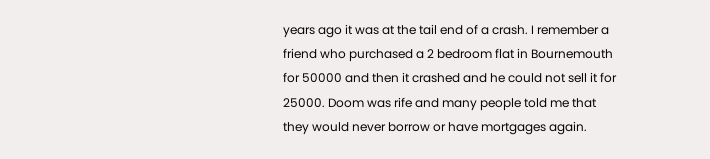years ago it was at the tail end of a crash. I remember a friend who purchased a 2 bedroom flat in Bournemouth for 50000 and then it crashed and he could not sell it for 25000. Doom was rife and many people told me that they would never borrow or have mortgages again.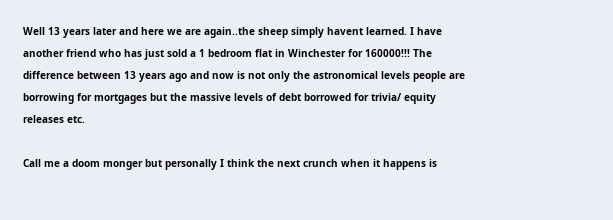Well 13 years later and here we are again..the sheep simply havent learned. I have another friend who has just sold a 1 bedroom flat in Winchester for 160000!!! The difference between 13 years ago and now is not only the astronomical levels people are borrowing for mortgages but the massive levels of debt borrowed for trivia/ equity releases etc.

Call me a doom monger but personally I think the next crunch when it happens is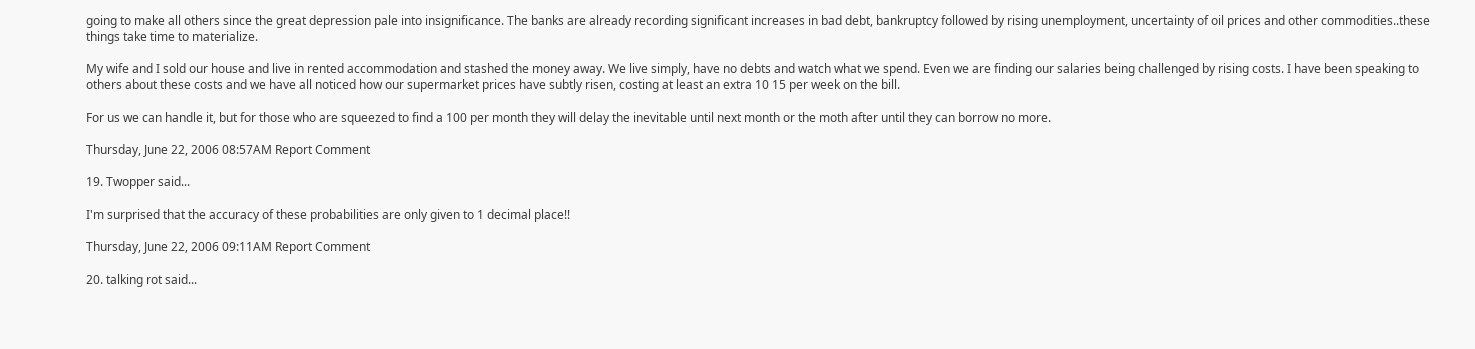going to make all others since the great depression pale into insignificance. The banks are already recording significant increases in bad debt, bankruptcy followed by rising unemployment, uncertainty of oil prices and other commodities..these things take time to materialize.

My wife and I sold our house and live in rented accommodation and stashed the money away. We live simply, have no debts and watch what we spend. Even we are finding our salaries being challenged by rising costs. I have been speaking to others about these costs and we have all noticed how our supermarket prices have subtly risen, costing at least an extra 10 15 per week on the bill.

For us we can handle it, but for those who are squeezed to find a 100 per month they will delay the inevitable until next month or the moth after until they can borrow no more.

Thursday, June 22, 2006 08:57AM Report Comment

19. Twopper said...

I'm surprised that the accuracy of these probabilities are only given to 1 decimal place!!

Thursday, June 22, 2006 09:11AM Report Comment

20. talking rot said...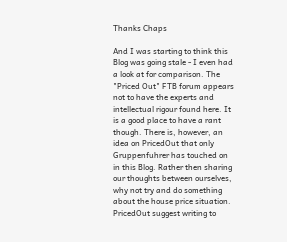Thanks Chaps

And I was starting to think this Blog was going stale - I even had a look at for comparison. The "Priced Out" FTB forum appears not to have the experts and intellectual rigour found here. It is a good place to have a rant though. There is, however, an idea on PricedOut that only Gruppenfuhrer has touched on in this Blog. Rather then sharing our thoughts between ourselves, why not try and do something about the house price situation. PricedOut suggest writing to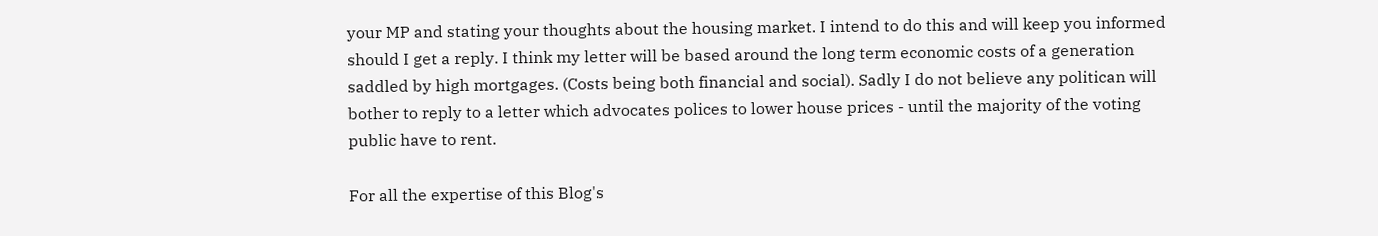your MP and stating your thoughts about the housing market. I intend to do this and will keep you informed should I get a reply. I think my letter will be based around the long term economic costs of a generation saddled by high mortgages. (Costs being both financial and social). Sadly I do not believe any politican will bother to reply to a letter which advocates polices to lower house prices - until the majority of the voting public have to rent.

For all the expertise of this Blog's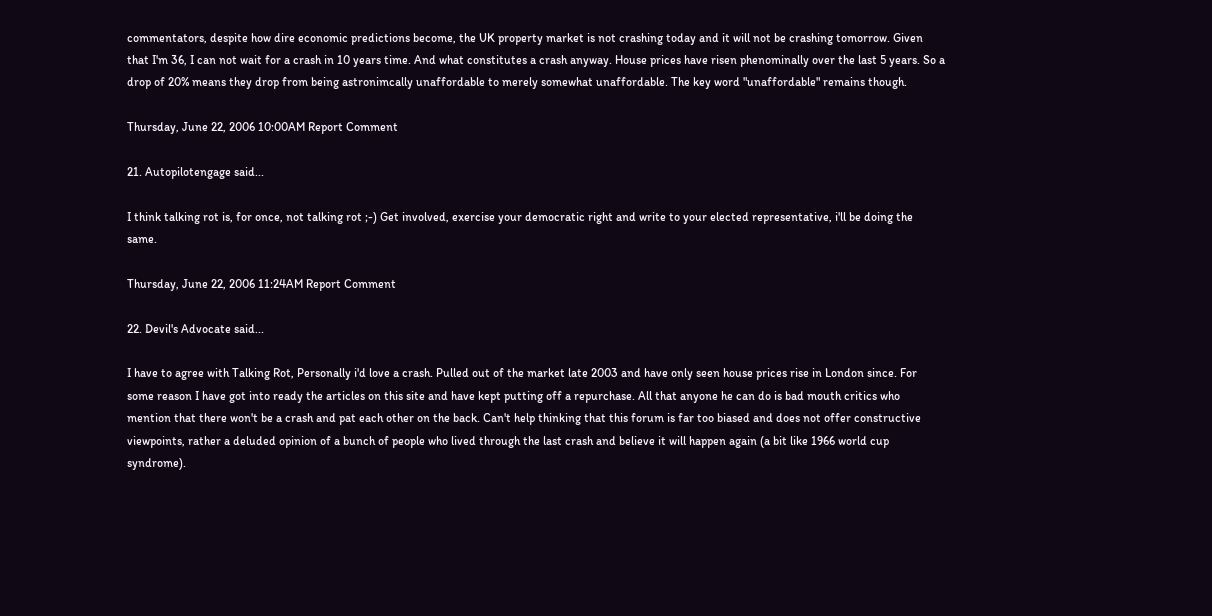commentators, despite how dire economic predictions become, the UK property market is not crashing today and it will not be crashing tomorrow. Given that I'm 36, I can not wait for a crash in 10 years time. And what constitutes a crash anyway. House prices have risen phenominally over the last 5 years. So a drop of 20% means they drop from being astronimcally unaffordable to merely somewhat unaffordable. The key word "unaffordable" remains though.

Thursday, June 22, 2006 10:00AM Report Comment

21. Autopilotengage said...

I think talking rot is, for once, not talking rot ;-) Get involved, exercise your democratic right and write to your elected representative, i'll be doing the same.

Thursday, June 22, 2006 11:24AM Report Comment

22. Devil's Advocate said...

I have to agree with Talking Rot, Personally i'd love a crash. Pulled out of the market late 2003 and have only seen house prices rise in London since. For some reason I have got into ready the articles on this site and have kept putting off a repurchase. All that anyone he can do is bad mouth critics who mention that there won't be a crash and pat each other on the back. Can't help thinking that this forum is far too biased and does not offer constructive viewpoints, rather a deluded opinion of a bunch of people who lived through the last crash and believe it will happen again (a bit like 1966 world cup syndrome).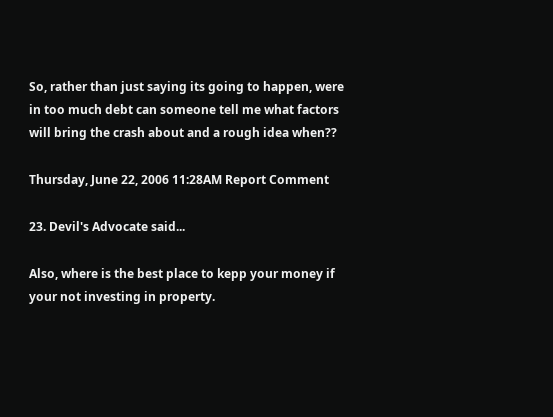So, rather than just saying its going to happen, were in too much debt can someone tell me what factors will bring the crash about and a rough idea when??

Thursday, June 22, 2006 11:28AM Report Comment

23. Devil's Advocate said...

Also, where is the best place to kepp your money if your not investing in property.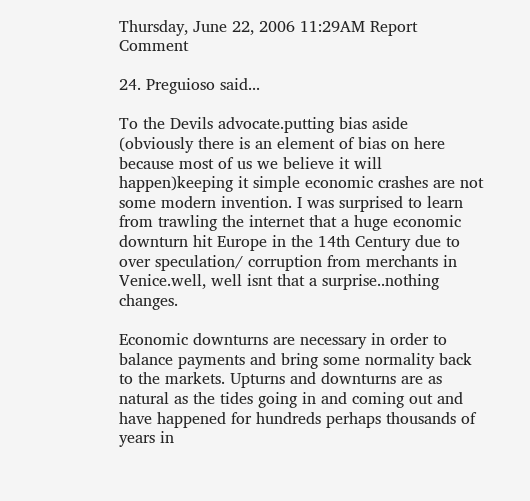Thursday, June 22, 2006 11:29AM Report Comment

24. Preguioso said...

To the Devils advocate.putting bias aside (obviously there is an element of bias on here because most of us we believe it will happen)keeping it simple economic crashes are not some modern invention. I was surprised to learn from trawling the internet that a huge economic downturn hit Europe in the 14th Century due to over speculation/ corruption from merchants in Venice.well, well isnt that a surprise..nothing changes.

Economic downturns are necessary in order to balance payments and bring some normality back to the markets. Upturns and downturns are as natural as the tides going in and coming out and have happened for hundreds perhaps thousands of years in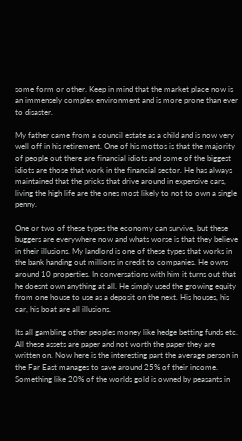some form or other. Keep in mind that the market place now is an immensely complex environment and is more prone than ever to disaster.

My father came from a council estate as a child and is now very well off in his retirement. One of his mottos is that the majority of people out there are financial idiots and some of the biggest idiots are those that work in the financial sector. He has always maintained that the pricks that drive around in expensive cars, living the high life are the ones most likely to not to own a single penny.

One or two of these types the economy can survive, but these buggers are everywhere now and whats worse is that they believe in their illusions. My landlord is one of these types that works in the bank handing out millions in credit to companies. He owns around 10 properties. In conversations with him it turns out that he doesnt own anything at all. He simply used the growing equity from one house to use as a deposit on the next. His houses, his car, his boat are all illusions.

Its all gambling other peoples money like hedge betting funds etc. All these assets are paper and not worth the paper they are written on. Now here is the interesting part the average person in the Far East manages to save around 25% of their income. Something like 20% of the worlds gold is owned by peasants in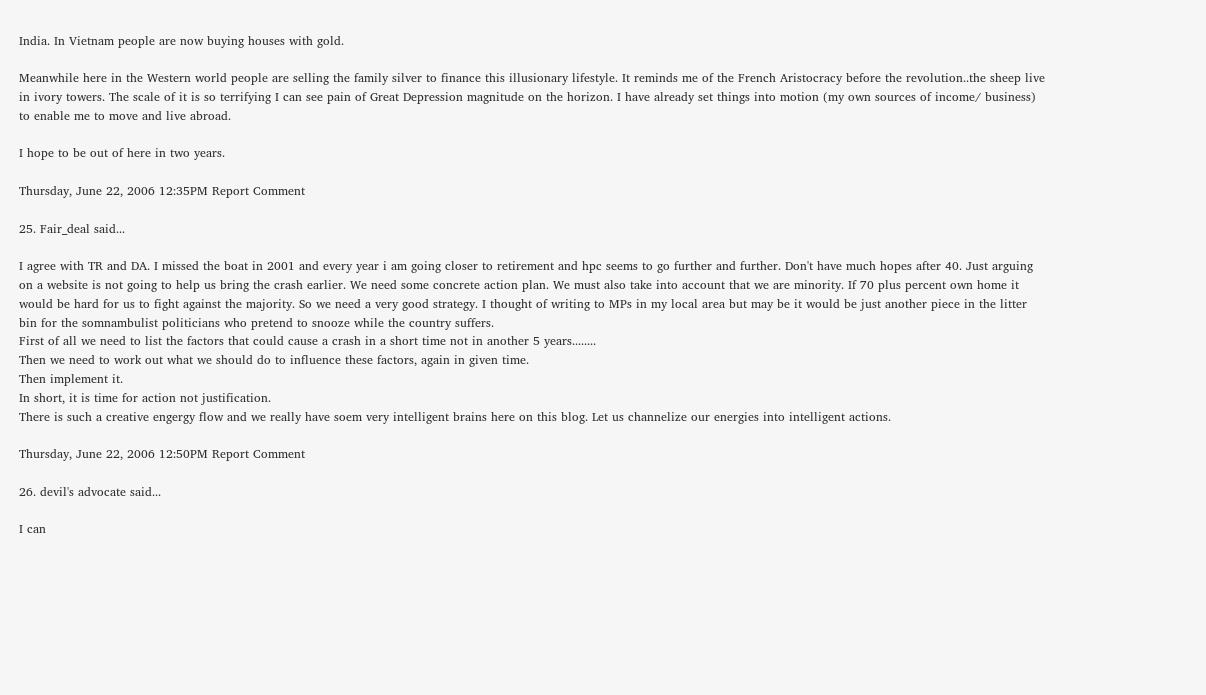India. In Vietnam people are now buying houses with gold.

Meanwhile here in the Western world people are selling the family silver to finance this illusionary lifestyle. It reminds me of the French Aristocracy before the revolution..the sheep live in ivory towers. The scale of it is so terrifying I can see pain of Great Depression magnitude on the horizon. I have already set things into motion (my own sources of income/ business) to enable me to move and live abroad.

I hope to be out of here in two years.

Thursday, June 22, 2006 12:35PM Report Comment

25. Fair_deal said...

I agree with TR and DA. I missed the boat in 2001 and every year i am going closer to retirement and hpc seems to go further and further. Don't have much hopes after 40. Just arguing on a website is not going to help us bring the crash earlier. We need some concrete action plan. We must also take into account that we are minority. If 70 plus percent own home it would be hard for us to fight against the majority. So we need a very good strategy. I thought of writing to MPs in my local area but may be it would be just another piece in the litter bin for the somnambulist politicians who pretend to snooze while the country suffers.
First of all we need to list the factors that could cause a crash in a short time not in another 5 years........
Then we need to work out what we should do to influence these factors, again in given time.
Then implement it.
In short, it is time for action not justification.
There is such a creative engergy flow and we really have soem very intelligent brains here on this blog. Let us channelize our energies into intelligent actions.

Thursday, June 22, 2006 12:50PM Report Comment

26. devil's advocate said...

I can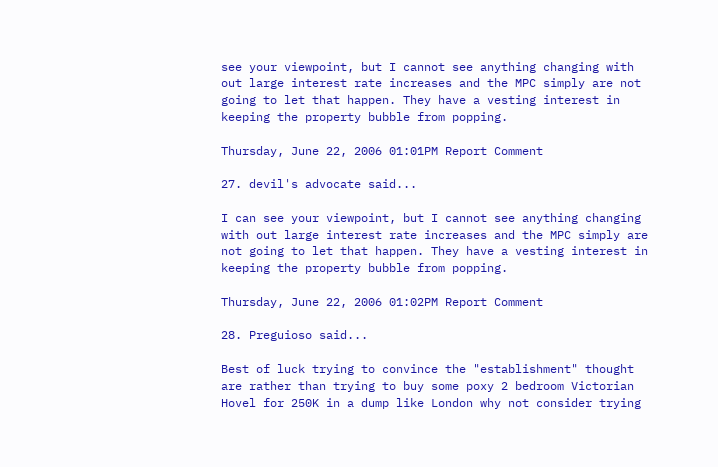see your viewpoint, but I cannot see anything changing with out large interest rate increases and the MPC simply are not going to let that happen. They have a vesting interest in keeping the property bubble from popping.

Thursday, June 22, 2006 01:01PM Report Comment

27. devil's advocate said...

I can see your viewpoint, but I cannot see anything changing with out large interest rate increases and the MPC simply are not going to let that happen. They have a vesting interest in keeping the property bubble from popping.

Thursday, June 22, 2006 01:02PM Report Comment

28. Preguioso said...

Best of luck trying to convince the "establishment" thought are rather than trying to buy some poxy 2 bedroom Victorian Hovel for 250K in a dump like London why not consider trying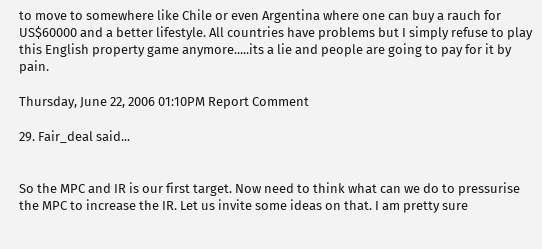to move to somewhere like Chile or even Argentina where one can buy a rauch for US$60000 and a better lifestyle. All countries have problems but I simply refuse to play this English property game anymore.....its a lie and people are going to pay for it by pain.

Thursday, June 22, 2006 01:10PM Report Comment

29. Fair_deal said...


So the MPC and IR is our first target. Now need to think what can we do to pressurise the MPC to increase the IR. Let us invite some ideas on that. I am pretty sure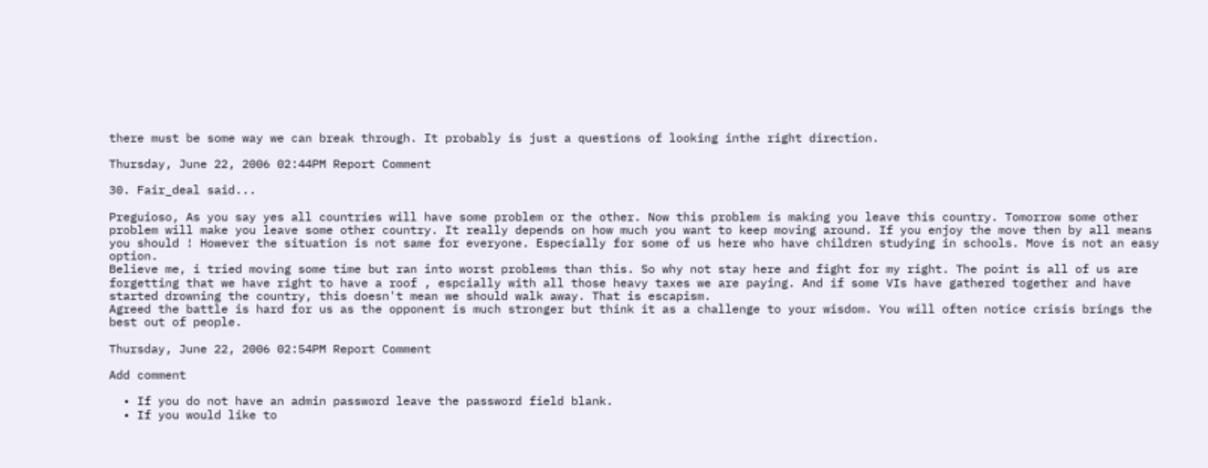there must be some way we can break through. It probably is just a questions of looking inthe right direction.

Thursday, June 22, 2006 02:44PM Report Comment

30. Fair_deal said...

Preguioso, As you say yes all countries will have some problem or the other. Now this problem is making you leave this country. Tomorrow some other problem will make you leave some other country. It really depends on how much you want to keep moving around. If you enjoy the move then by all means you should ! However the situation is not same for everyone. Especially for some of us here who have children studying in schools. Move is not an easy option.
Believe me, i tried moving some time but ran into worst problems than this. So why not stay here and fight for my right. The point is all of us are forgetting that we have right to have a roof , espcially with all those heavy taxes we are paying. And if some VIs have gathered together and have started drowning the country, this doesn't mean we should walk away. That is escapism.
Agreed the battle is hard for us as the opponent is much stronger but think it as a challenge to your wisdom. You will often notice crisis brings the best out of people.

Thursday, June 22, 2006 02:54PM Report Comment

Add comment

  • If you do not have an admin password leave the password field blank.
  • If you would like to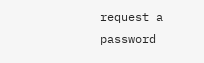request a password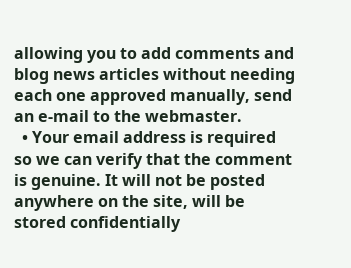allowing you to add comments and blog news articles without needing each one approved manually, send an e-mail to the webmaster.
  • Your email address is required so we can verify that the comment is genuine. It will not be posted anywhere on the site, will be stored confidentially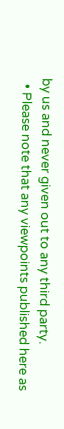by us and never given out to any third party.
  • Please note that any viewpoints published here as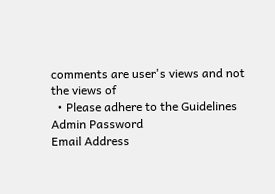comments are user's views and not the views of
  • Please adhere to the Guidelines
Admin Password
Email Address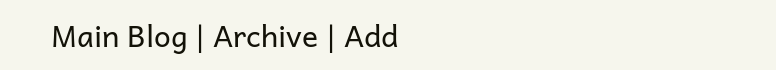Main Blog | Archive | Add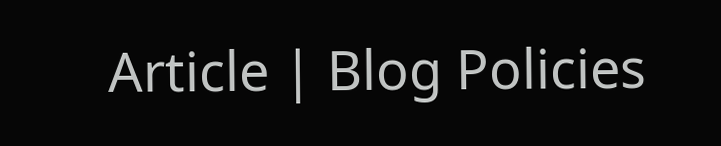Article | Blog Policies